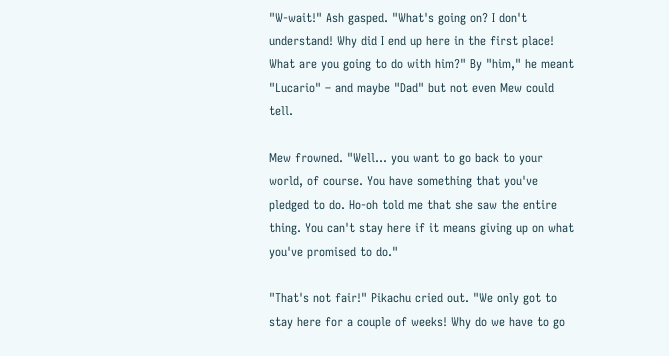"W-wait!" Ash gasped. "What's going on? I don't understand! Why did I end up here in the first place! What are you going to do with him?" By "him," he meant "Lucario" – and maybe "Dad" but not even Mew could tell.

Mew frowned. "Well… you want to go back to your world, of course. You have something that you've pledged to do. Ho-oh told me that she saw the entire thing. You can't stay here if it means giving up on what you've promised to do."

"That's not fair!" Pikachu cried out. "We only got to stay here for a couple of weeks! Why do we have to go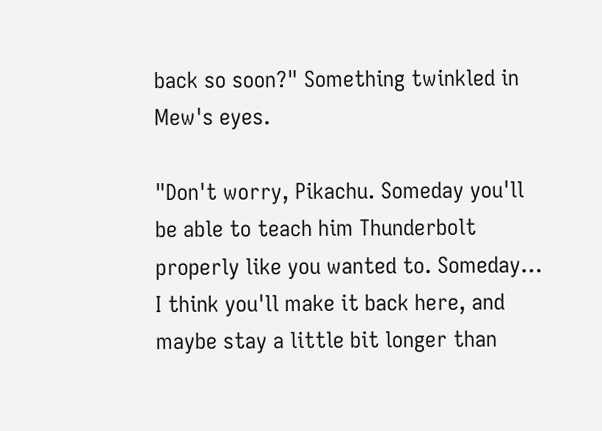back so soon?" Something twinkled in Mew's eyes.

"Don't worry, Pikachu. Someday you'll be able to teach him Thunderbolt properly like you wanted to. Someday… I think you'll make it back here, and maybe stay a little bit longer than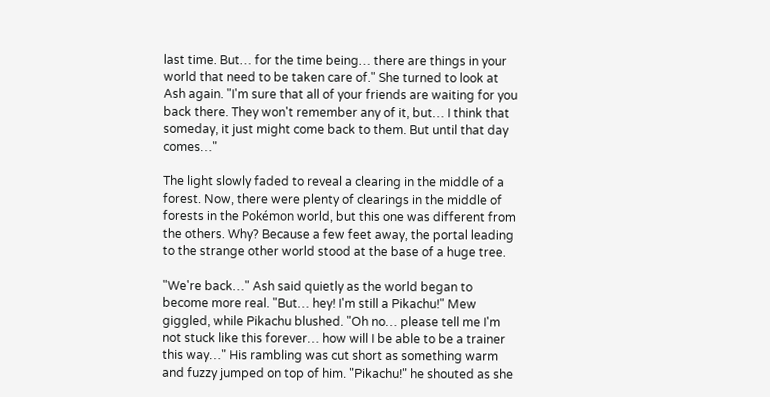last time. But… for the time being… there are things in your world that need to be taken care of." She turned to look at Ash again. "I'm sure that all of your friends are waiting for you back there. They won't remember any of it, but… I think that someday, it just might come back to them. But until that day comes…"

The light slowly faded to reveal a clearing in the middle of a forest. Now, there were plenty of clearings in the middle of forests in the Pokémon world, but this one was different from the others. Why? Because a few feet away, the portal leading to the strange other world stood at the base of a huge tree.

"We're back…" Ash said quietly as the world began to become more real. "But… hey! I'm still a Pikachu!" Mew giggled, while Pikachu blushed. "Oh no… please tell me I'm not stuck like this forever… how will I be able to be a trainer this way…" His rambling was cut short as something warm and fuzzy jumped on top of him. "Pikachu!" he shouted as she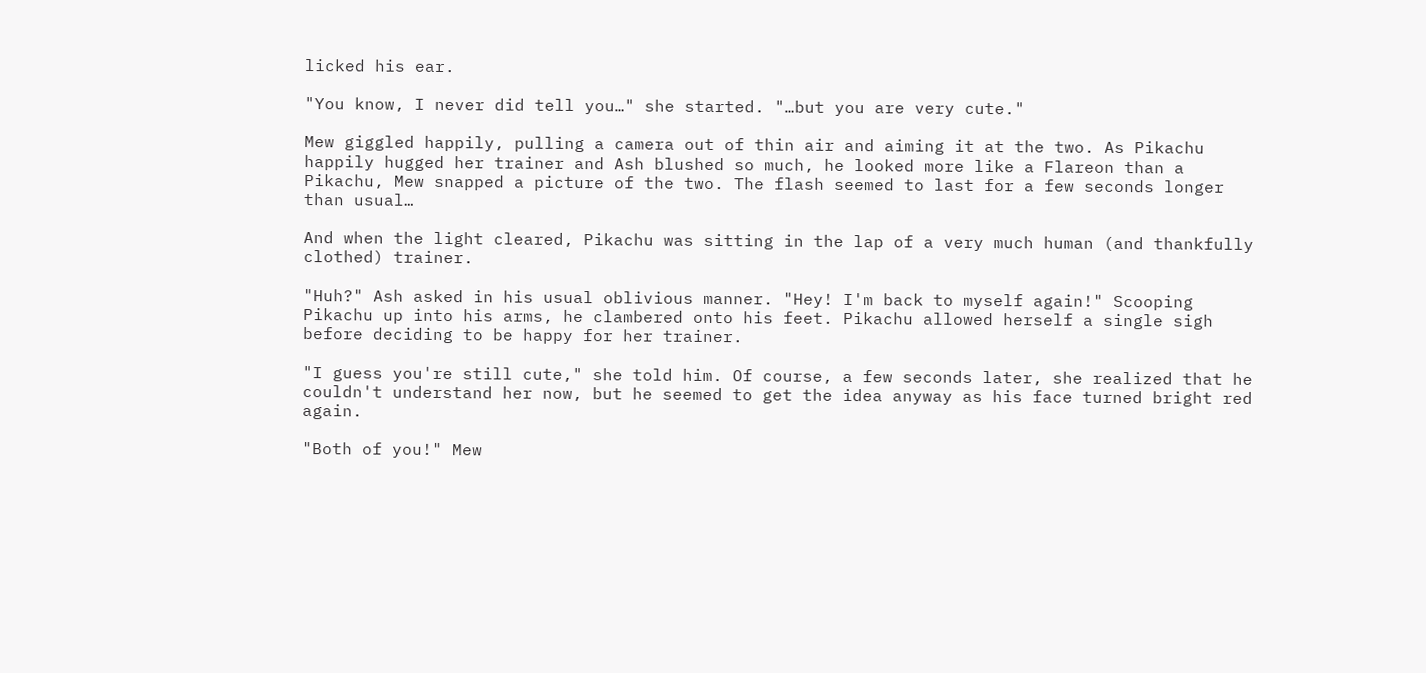licked his ear.

"You know, I never did tell you…" she started. "…but you are very cute."

Mew giggled happily, pulling a camera out of thin air and aiming it at the two. As Pikachu happily hugged her trainer and Ash blushed so much, he looked more like a Flareon than a Pikachu, Mew snapped a picture of the two. The flash seemed to last for a few seconds longer than usual…

And when the light cleared, Pikachu was sitting in the lap of a very much human (and thankfully clothed) trainer.

"Huh?" Ash asked in his usual oblivious manner. "Hey! I'm back to myself again!" Scooping Pikachu up into his arms, he clambered onto his feet. Pikachu allowed herself a single sigh before deciding to be happy for her trainer.

"I guess you're still cute," she told him. Of course, a few seconds later, she realized that he couldn't understand her now, but he seemed to get the idea anyway as his face turned bright red again.

"Both of you!" Mew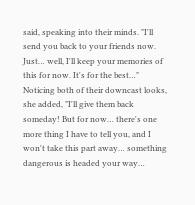said, speaking into their minds. "I'll send you back to your friends now. Just… well, I'll keep your memories of this for now. It's for the best…" Noticing both of their downcast looks, she added, "I'll give them back someday! But for now… there's one more thing I have to tell you, and I won't take this part away… something dangerous is headed your way…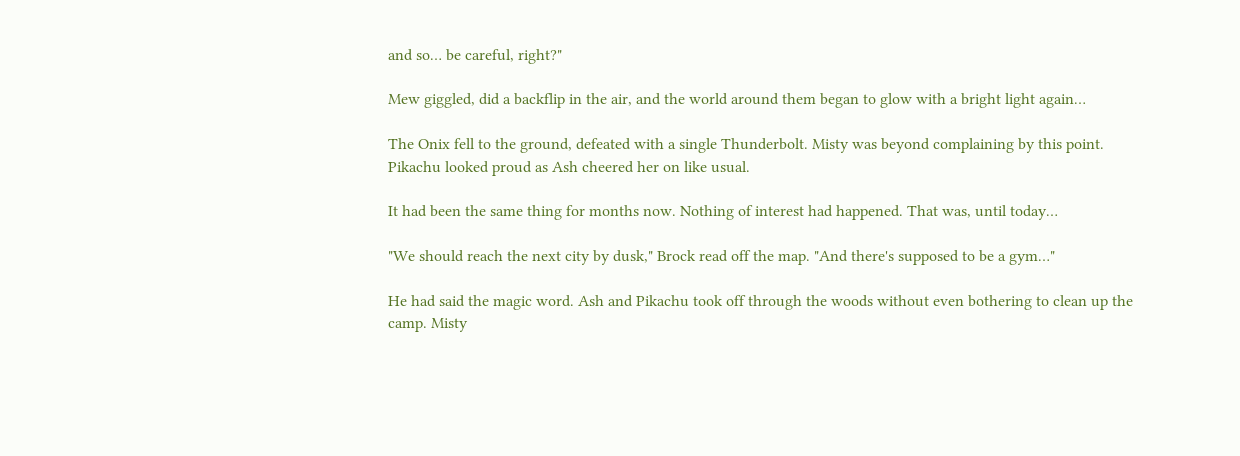and so… be careful, right?"

Mew giggled, did a backflip in the air, and the world around them began to glow with a bright light again…

The Onix fell to the ground, defeated with a single Thunderbolt. Misty was beyond complaining by this point. Pikachu looked proud as Ash cheered her on like usual.

It had been the same thing for months now. Nothing of interest had happened. That was, until today…

"We should reach the next city by dusk," Brock read off the map. "And there's supposed to be a gym…"

He had said the magic word. Ash and Pikachu took off through the woods without even bothering to clean up the camp. Misty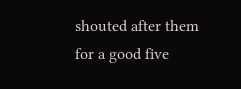shouted after them for a good five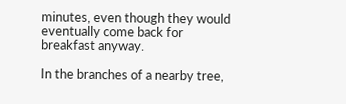minutes, even though they would eventually come back for breakfast anyway.

In the branches of a nearby tree,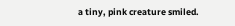a tiny, pink creature smiled.